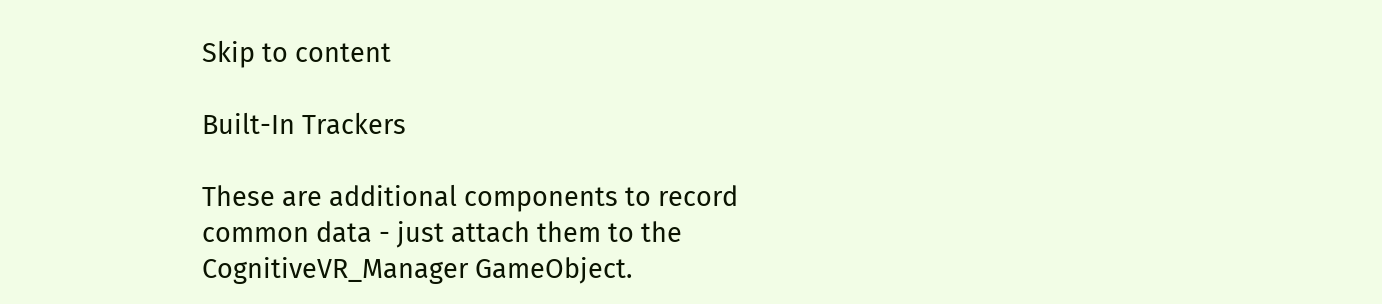Skip to content

Built-In Trackers

These are additional components to record common data - just attach them to the CognitiveVR_Manager GameObject.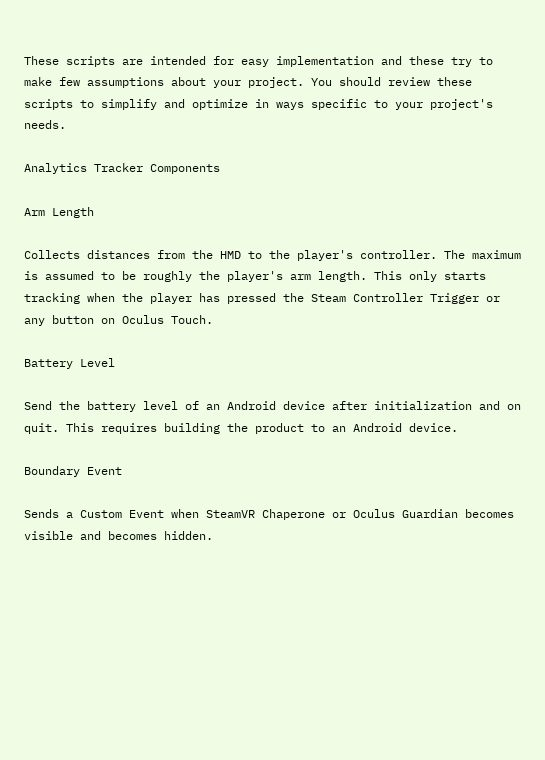These scripts are intended for easy implementation and these try to make few assumptions about your project. You should review these scripts to simplify and optimize in ways specific to your project's needs.

Analytics Tracker Components

Arm Length

Collects distances from the HMD to the player's controller. The maximum is assumed to be roughly the player's arm length. This only starts tracking when the player has pressed the Steam Controller Trigger or any button on Oculus Touch.

Battery Level

Send the battery level of an Android device after initialization and on quit. This requires building the product to an Android device.

Boundary Event

Sends a Custom Event when SteamVR Chaperone or Oculus Guardian becomes visible and becomes hidden.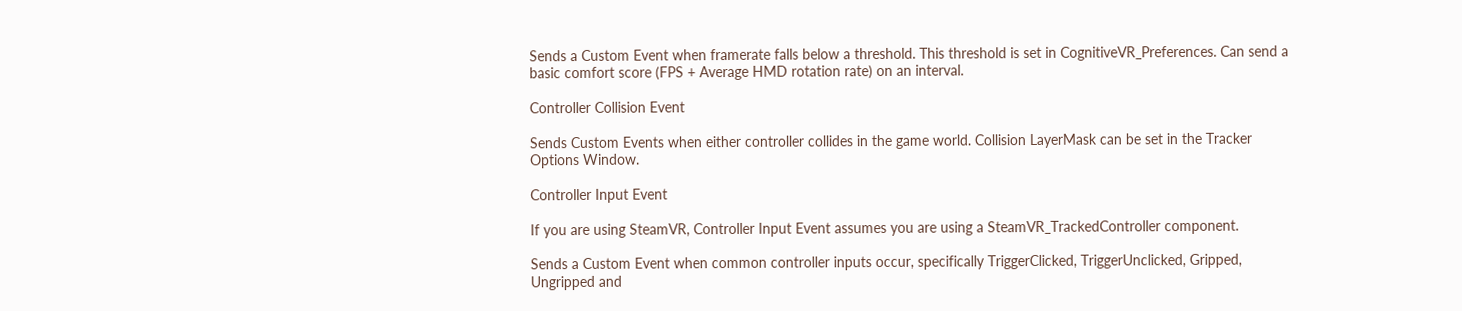Sends a Custom Event when framerate falls below a threshold. This threshold is set in CognitiveVR_Preferences. Can send a basic comfort score (FPS + Average HMD rotation rate) on an interval.

Controller Collision Event

Sends Custom Events when either controller collides in the game world. Collision LayerMask can be set in the Tracker Options Window.

Controller Input Event

If you are using SteamVR, Controller Input Event assumes you are using a SteamVR_TrackedController component.

Sends a Custom Event when common controller inputs occur, specifically TriggerClicked, TriggerUnclicked, Gripped, Ungripped and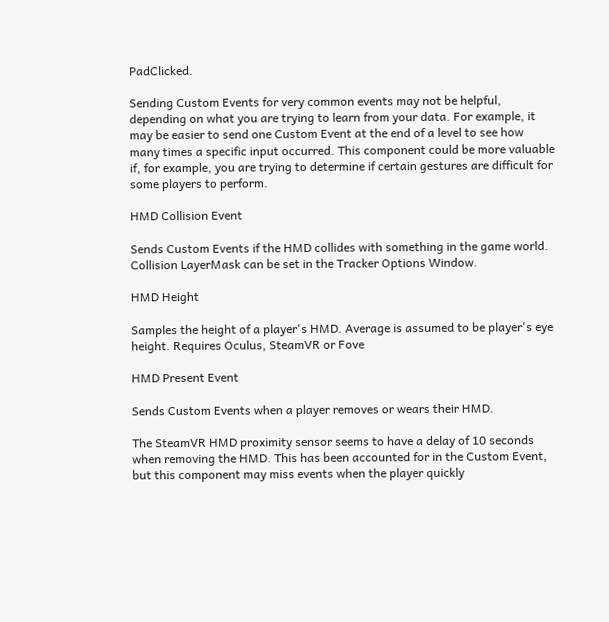PadClicked.

Sending Custom Events for very common events may not be helpful, depending on what you are trying to learn from your data. For example, it may be easier to send one Custom Event at the end of a level to see how many times a specific input occurred. This component could be more valuable if, for example, you are trying to determine if certain gestures are difficult for some players to perform.

HMD Collision Event

Sends Custom Events if the HMD collides with something in the game world. Collision LayerMask can be set in the Tracker Options Window.

HMD Height

Samples the height of a player's HMD. Average is assumed to be player's eye height. Requires Oculus, SteamVR or Fove

HMD Present Event

Sends Custom Events when a player removes or wears their HMD.

The SteamVR HMD proximity sensor seems to have a delay of 10 seconds when removing the HMD. This has been accounted for in the Custom Event, but this component may miss events when the player quickly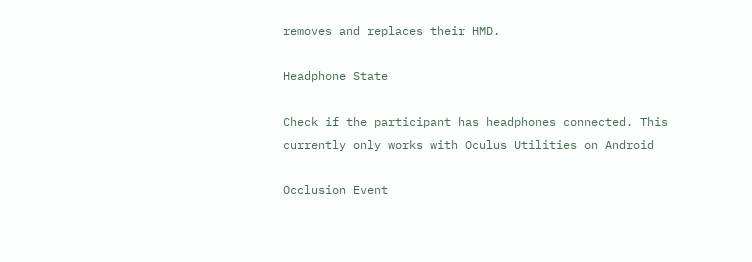removes and replaces their HMD.

Headphone State

Check if the participant has headphones connected. This currently only works with Oculus Utilities on Android

Occlusion Event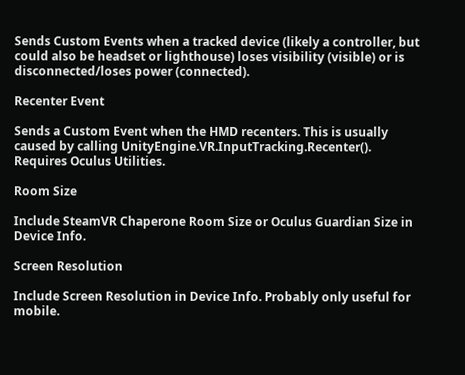Sends Custom Events when a tracked device (likely a controller, but could also be headset or lighthouse) loses visibility (visible) or is disconnected/loses power (connected).

Recenter Event

Sends a Custom Event when the HMD recenters. This is usually caused by calling UnityEngine.VR.InputTracking.Recenter(). Requires Oculus Utilities.

Room Size

Include SteamVR Chaperone Room Size or Oculus Guardian Size in Device Info.

Screen Resolution

Include Screen Resolution in Device Info. Probably only useful for mobile.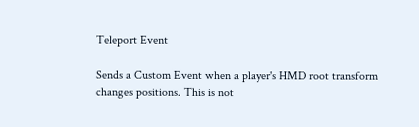Teleport Event

Sends a Custom Event when a player's HMD root transform changes positions. This is not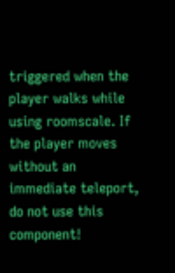triggered when the player walks while using roomscale. If the player moves without an immediate teleport, do not use this component!